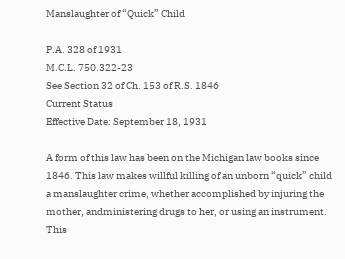Manslaughter of “Quick” Child

P.A. 328 of 1931
M.C.L. 750.322-23
See Section 32 of Ch. 153 of R.S. 1846
Current Status
Effective Date: September 18, 1931

A form of this law has been on the Michigan law books since 1846. This law makes willful killing of an unborn “quick” child a manslaughter crime, whether accomplished by injuring the mother, andministering drugs to her, or using an instrument. This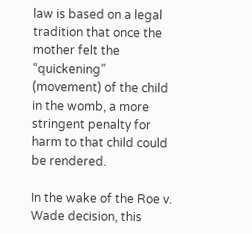law is based on a legal tradition that once the mother felt the “quickening” (movement) of the child in the womb, a more stringent penalty for harm to that child could be rendered.

In the wake of the Roe v. Wade decision, this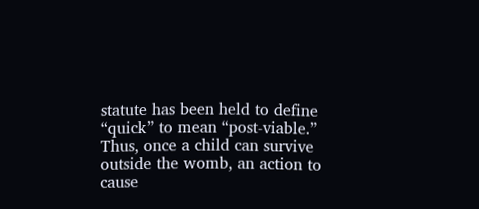statute has been held to define “quick” to mean “post-viable.” Thus, once a child can survive outside the womb, an action to cause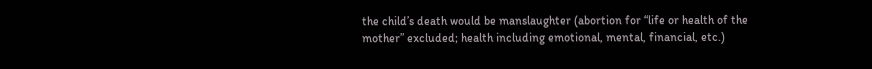the child’s death would be manslaughter (abortion for “life or health of the mother” excluded; health including emotional, mental, financial, etc.)